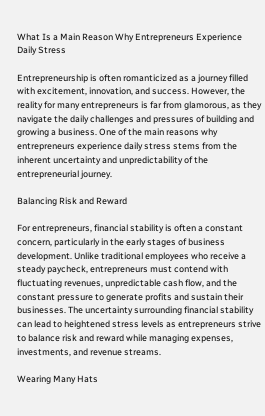What Is a Main Reason Why Entrepreneurs Experience Daily Stress

Entrepreneurship is often romanticized as a journey filled with excitement, innovation, and success. However, the reality for many entrepreneurs is far from glamorous, as they navigate the daily challenges and pressures of building and growing a business. One of the main reasons why entrepreneurs experience daily stress stems from the inherent uncertainty and unpredictability of the entrepreneurial journey.

Balancing Risk and Reward

For entrepreneurs, financial stability is often a constant concern, particularly in the early stages of business development. Unlike traditional employees who receive a steady paycheck, entrepreneurs must contend with fluctuating revenues, unpredictable cash flow, and the constant pressure to generate profits and sustain their businesses. The uncertainty surrounding financial stability can lead to heightened stress levels as entrepreneurs strive to balance risk and reward while managing expenses, investments, and revenue streams.

Wearing Many Hats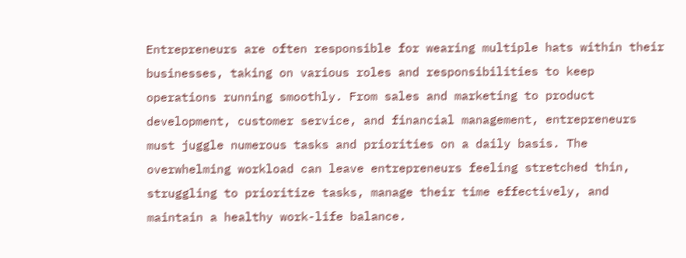Entrepreneurs are often responsible for wearing multiple hats within their businesses, taking on various roles and responsibilities to keep operations running smoothly. From sales and marketing to product development, customer service, and financial management, entrepreneurs must juggle numerous tasks and priorities on a daily basis. The overwhelming workload can leave entrepreneurs feeling stretched thin, struggling to prioritize tasks, manage their time effectively, and maintain a healthy work-life balance.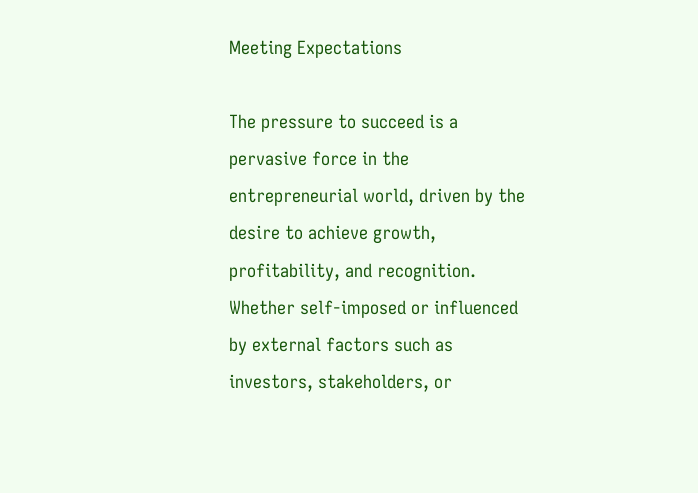Meeting Expectations

The pressure to succeed is a pervasive force in the entrepreneurial world, driven by the desire to achieve growth, profitability, and recognition. Whether self-imposed or influenced by external factors such as investors, stakeholders, or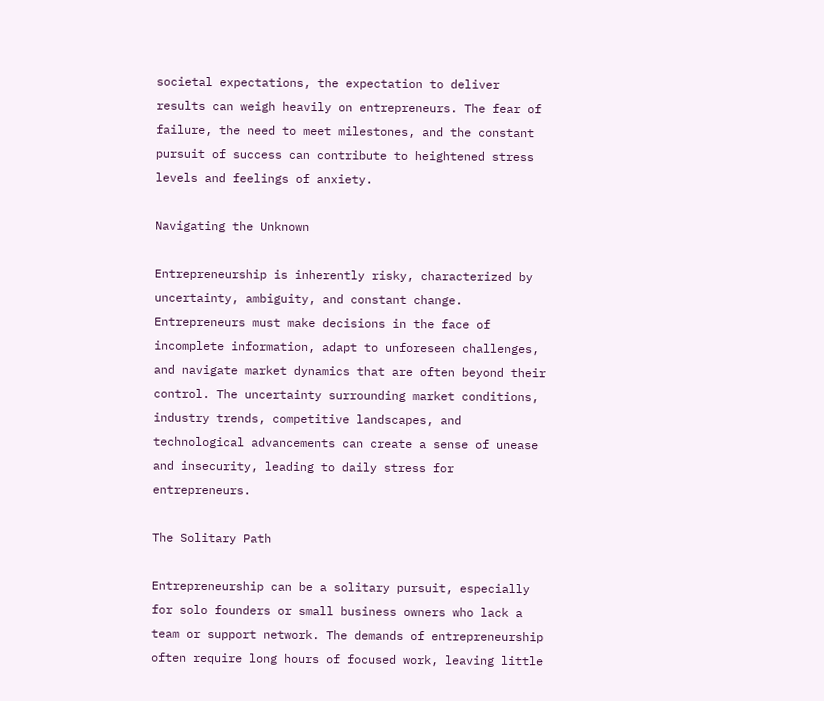societal expectations, the expectation to deliver results can weigh heavily on entrepreneurs. The fear of failure, the need to meet milestones, and the constant pursuit of success can contribute to heightened stress levels and feelings of anxiety.

Navigating the Unknown

Entrepreneurship is inherently risky, characterized by uncertainty, ambiguity, and constant change. Entrepreneurs must make decisions in the face of incomplete information, adapt to unforeseen challenges, and navigate market dynamics that are often beyond their control. The uncertainty surrounding market conditions, industry trends, competitive landscapes, and technological advancements can create a sense of unease and insecurity, leading to daily stress for entrepreneurs.

The Solitary Path

Entrepreneurship can be a solitary pursuit, especially for solo founders or small business owners who lack a team or support network. The demands of entrepreneurship often require long hours of focused work, leaving little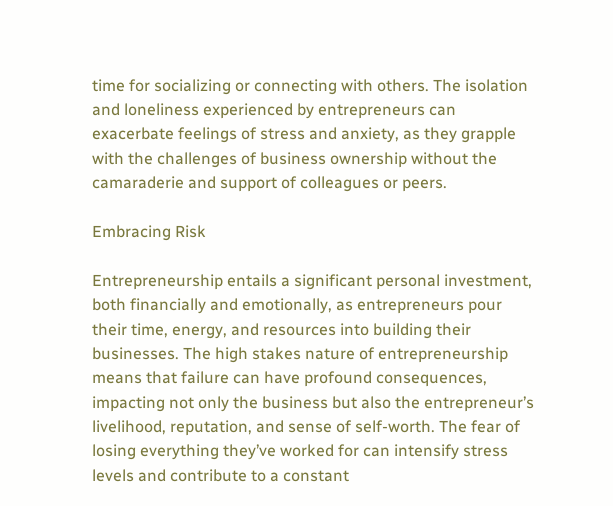time for socializing or connecting with others. The isolation and loneliness experienced by entrepreneurs can exacerbate feelings of stress and anxiety, as they grapple with the challenges of business ownership without the camaraderie and support of colleagues or peers.

Embracing Risk

Entrepreneurship entails a significant personal investment, both financially and emotionally, as entrepreneurs pour their time, energy, and resources into building their businesses. The high stakes nature of entrepreneurship means that failure can have profound consequences, impacting not only the business but also the entrepreneur’s livelihood, reputation, and sense of self-worth. The fear of losing everything they’ve worked for can intensify stress levels and contribute to a constant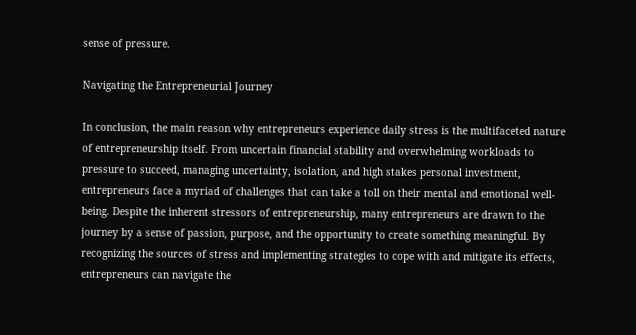sense of pressure.

Navigating the Entrepreneurial Journey

In conclusion, the main reason why entrepreneurs experience daily stress is the multifaceted nature of entrepreneurship itself. From uncertain financial stability and overwhelming workloads to pressure to succeed, managing uncertainty, isolation, and high stakes personal investment, entrepreneurs face a myriad of challenges that can take a toll on their mental and emotional well-being. Despite the inherent stressors of entrepreneurship, many entrepreneurs are drawn to the journey by a sense of passion, purpose, and the opportunity to create something meaningful. By recognizing the sources of stress and implementing strategies to cope with and mitigate its effects, entrepreneurs can navigate the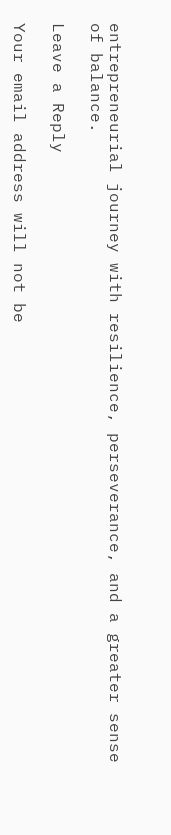entrepreneurial journey with resilience, perseverance, and a greater sense of balance.

Leave a Reply

Your email address will not be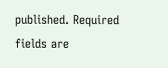published. Required fields are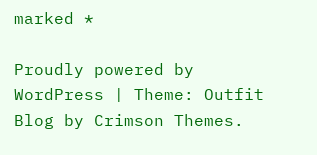marked *

Proudly powered by WordPress | Theme: Outfit Blog by Crimson Themes.